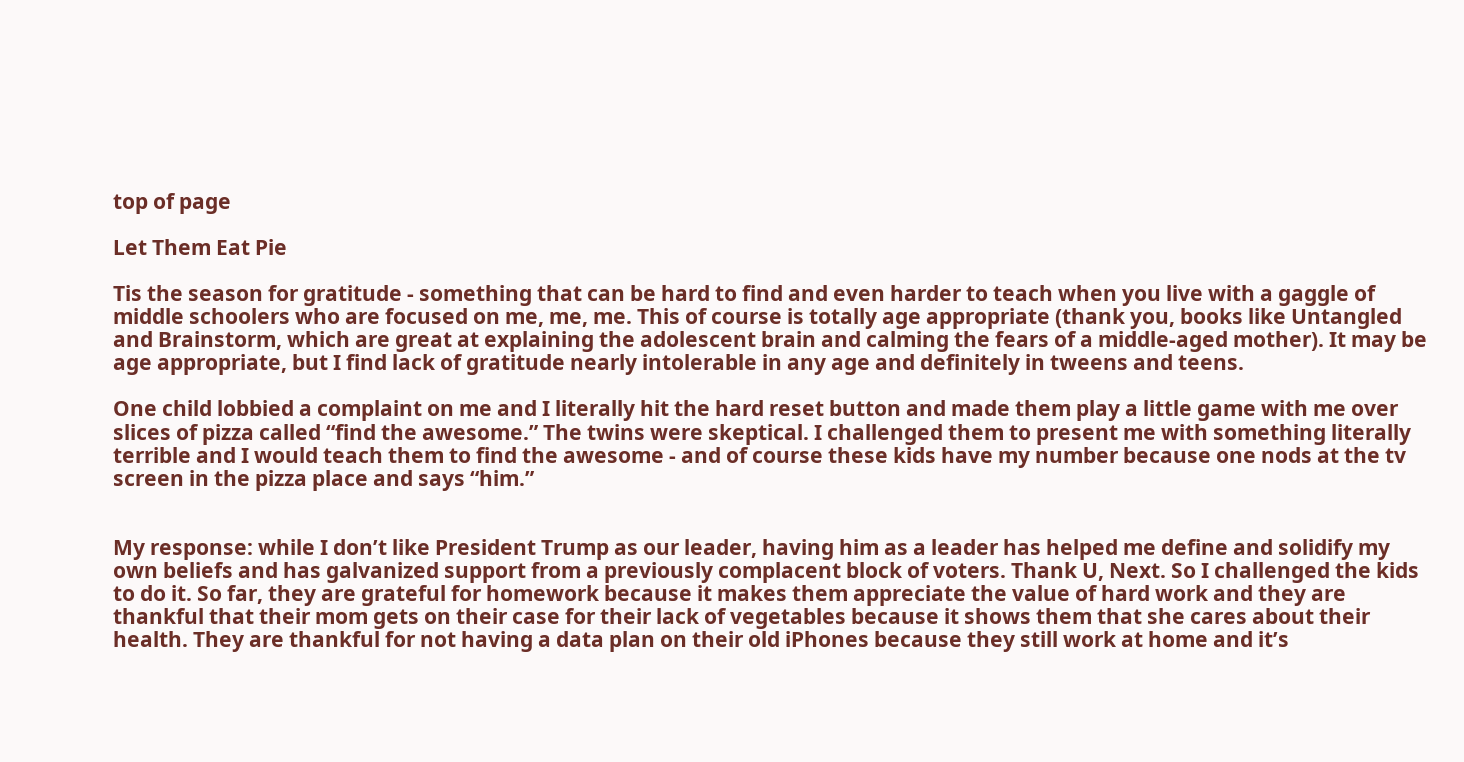top of page

Let Them Eat Pie

Tis the season for gratitude - something that can be hard to find and even harder to teach when you live with a gaggle of middle schoolers who are focused on me, me, me. This of course is totally age appropriate (thank you, books like Untangled and Brainstorm, which are great at explaining the adolescent brain and calming the fears of a middle-aged mother). It may be age appropriate, but I find lack of gratitude nearly intolerable in any age and definitely in tweens and teens.

One child lobbied a complaint on me and I literally hit the hard reset button and made them play a little game with me over slices of pizza called “find the awesome.” The twins were skeptical. I challenged them to present me with something literally terrible and I would teach them to find the awesome - and of course these kids have my number because one nods at the tv screen in the pizza place and says “him.”


My response: while I don’t like President Trump as our leader, having him as a leader has helped me define and solidify my own beliefs and has galvanized support from a previously complacent block of voters. Thank U, Next. So I challenged the kids to do it. So far, they are grateful for homework because it makes them appreciate the value of hard work and they are thankful that their mom gets on their case for their lack of vegetables because it shows them that she cares about their health. They are thankful for not having a data plan on their old iPhones because they still work at home and it’s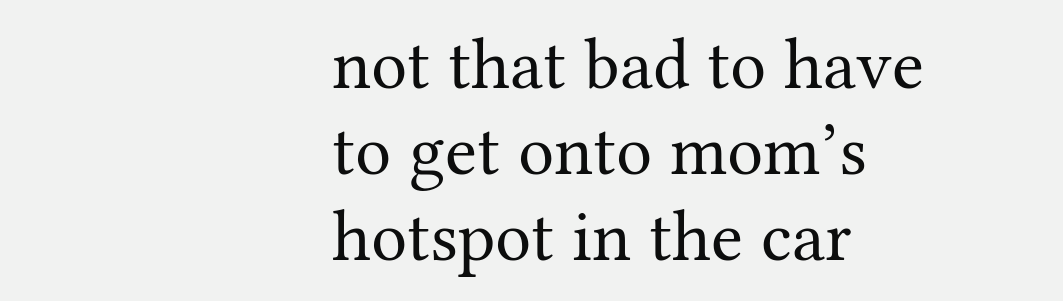not that bad to have to get onto mom’s hotspot in the car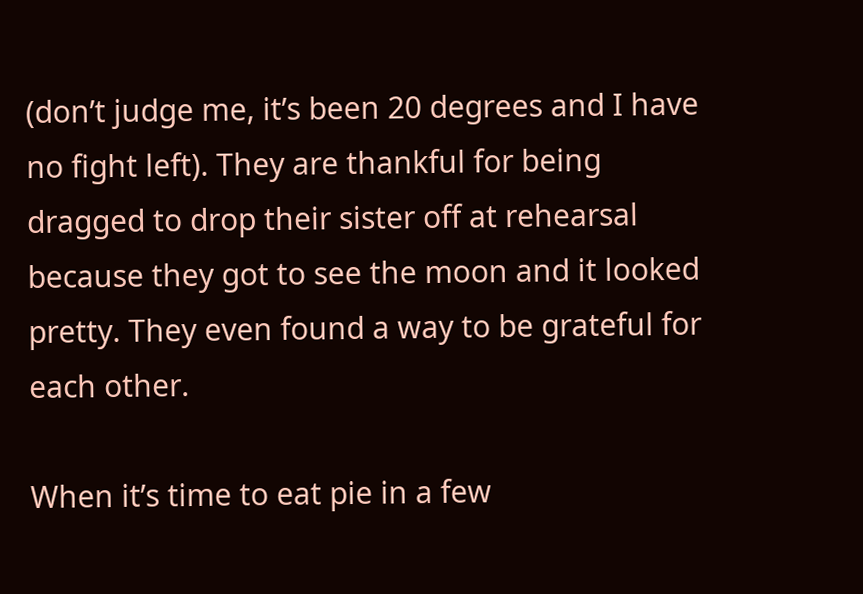(don’t judge me, it’s been 20 degrees and I have no fight left). They are thankful for being dragged to drop their sister off at rehearsal because they got to see the moon and it looked pretty. They even found a way to be grateful for each other.

When it’s time to eat pie in a few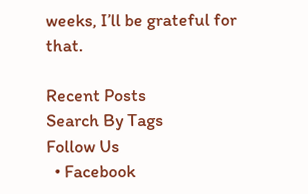weeks, I’ll be grateful for that.

Recent Posts
Search By Tags
Follow Us
  • Facebook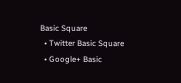Basic Square
  • Twitter Basic Square
  • Google+ Basic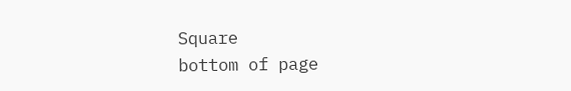Square
bottom of page